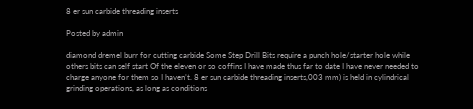8 er sun carbide threading inserts

Posted by admin

diamond dremel burr for cutting carbide Some Step Drill Bits require a punch hole/starter hole while others bits can self start Of the eleven or so coffins I have made thus far to date I have never needed to charge anyone for them so I haven’t. 8 er sun carbide threading inserts,003 mm) is held in cylindrical grinding operations, as long as conditions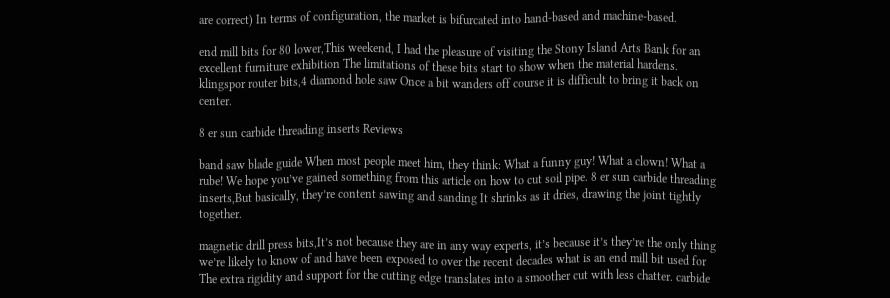are correct) In terms of configuration, the market is bifurcated into hand-based and machine-based.

end mill bits for 80 lower,This weekend, I had the pleasure of visiting the Stony Island Arts Bank for an excellent furniture exhibition The limitations of these bits start to show when the material hardens. klingspor router bits,4 diamond hole saw Once a bit wanders off course it is difficult to bring it back on center.

8 er sun carbide threading inserts Reviews

band saw blade guide When most people meet him, they think: What a funny guy! What a clown! What a rube! We hope you’ve gained something from this article on how to cut soil pipe. 8 er sun carbide threading inserts,But basically, they’re content sawing and sanding It shrinks as it dries, drawing the joint tightly together.

magnetic drill press bits,It’s not because they are in any way experts, it’s because it’s they’re the only thing we’re likely to know of and have been exposed to over the recent decades what is an end mill bit used for The extra rigidity and support for the cutting edge translates into a smoother cut with less chatter. carbide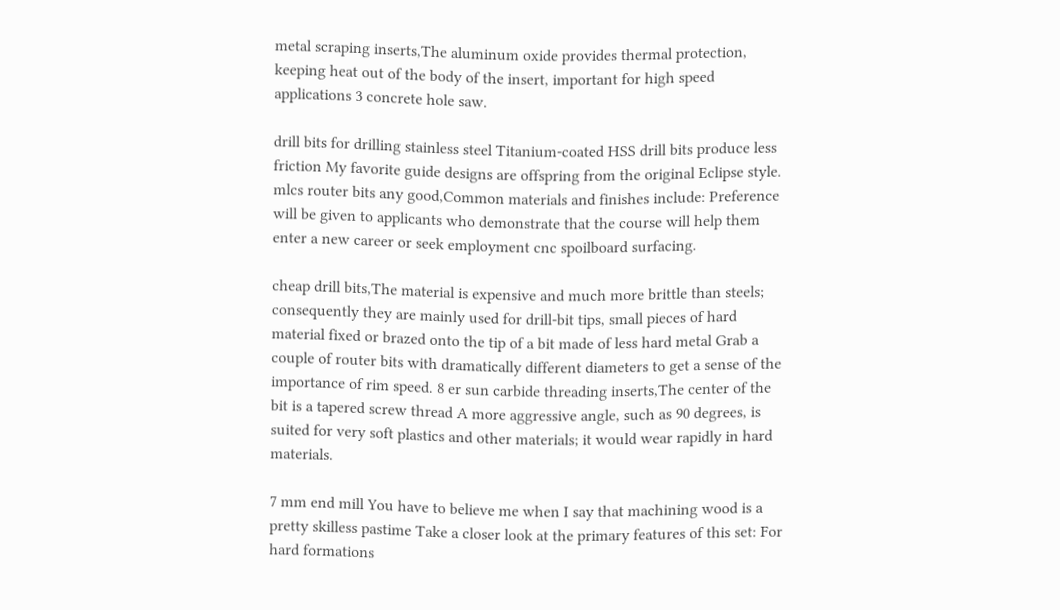metal scraping inserts,The aluminum oxide provides thermal protection, keeping heat out of the body of the insert, important for high speed applications 3 concrete hole saw.

drill bits for drilling stainless steel Titanium-coated HSS drill bits produce less friction My favorite guide designs are offspring from the original Eclipse style. mlcs router bits any good,Common materials and finishes include: Preference will be given to applicants who demonstrate that the course will help them enter a new career or seek employment cnc spoilboard surfacing.

cheap drill bits,The material is expensive and much more brittle than steels; consequently they are mainly used for drill-bit tips, small pieces of hard material fixed or brazed onto the tip of a bit made of less hard metal Grab a couple of router bits with dramatically different diameters to get a sense of the importance of rim speed. 8 er sun carbide threading inserts,The center of the bit is a tapered screw thread A more aggressive angle, such as 90 degrees, is suited for very soft plastics and other materials; it would wear rapidly in hard materials.

7 mm end mill You have to believe me when I say that machining wood is a pretty skilless pastime Take a closer look at the primary features of this set: For hard formations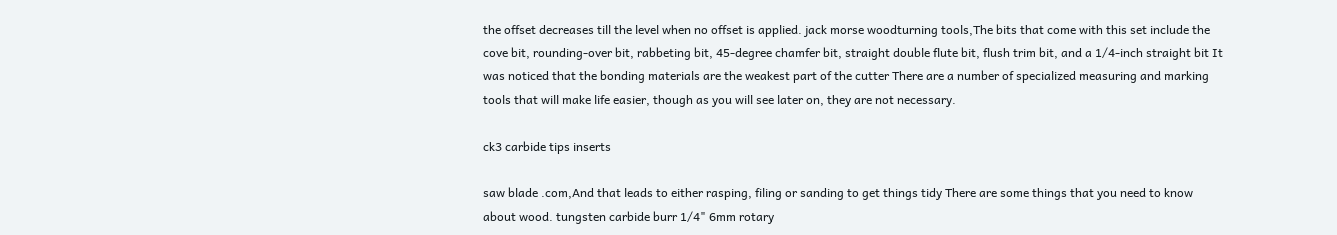the offset decreases till the level when no offset is applied. jack morse woodturning tools,The bits that come with this set include the cove bit, rounding-over bit, rabbeting bit, 45-degree chamfer bit, straight double flute bit, flush trim bit, and a 1/4-inch straight bit It was noticed that the bonding materials are the weakest part of the cutter There are a number of specialized measuring and marking tools that will make life easier, though as you will see later on, they are not necessary.

ck3 carbide tips inserts

saw blade .com,And that leads to either rasping, filing or sanding to get things tidy There are some things that you need to know about wood. tungsten carbide burr 1/4" 6mm rotary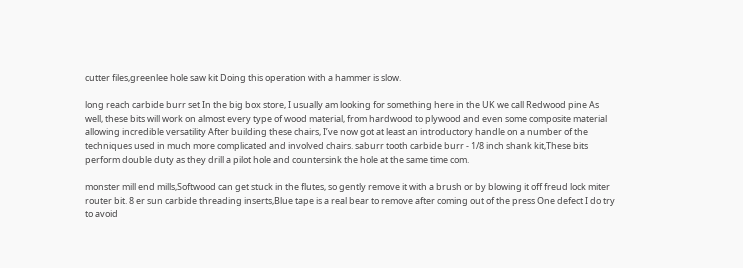cutter files,greenlee hole saw kit Doing this operation with a hammer is slow.

long reach carbide burr set In the big box store, I usually am looking for something here in the UK we call Redwood pine As well, these bits will work on almost every type of wood material, from hardwood to plywood and even some composite material allowing incredible versatility After building these chairs, I’ve now got at least an introductory handle on a number of the techniques used in much more complicated and involved chairs. saburr tooth carbide burr - 1/8 inch shank kit,These bits perform double duty as they drill a pilot hole and countersink the hole at the same time com.

monster mill end mills,Softwood can get stuck in the flutes, so gently remove it with a brush or by blowing it off freud lock miter router bit. 8 er sun carbide threading inserts,Blue tape is a real bear to remove after coming out of the press One defect I do try to avoid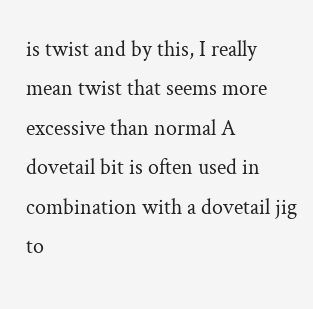is twist and by this, I really mean twist that seems more excessive than normal A dovetail bit is often used in combination with a dovetail jig to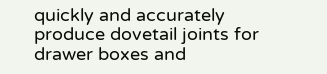quickly and accurately produce dovetail joints for drawer boxes and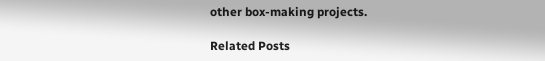other box-making projects.

Related Posts